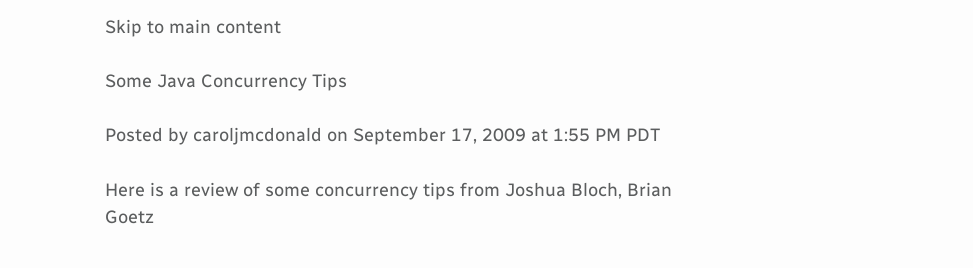Skip to main content

Some Java Concurrency Tips

Posted by caroljmcdonald on September 17, 2009 at 1:55 PM PDT

Here is a review of some concurrency tips from Joshua Bloch, Brian
Goetz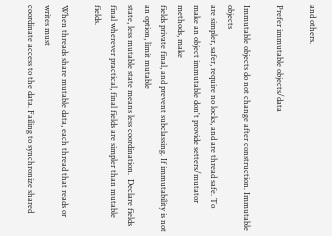and others.

Prefer immutable objects/data

Immutable objects do not change after construction. Immutable objects
are simpler, safer, require no locks, and are thread safe. To
make an object immutable don't provide setters/mutator methods, make
fields private final, and prevent subclassing. If immutability is not an option, limit mutable
state, less mutable state means less coordination.  Declare fields
final wherever practical, final fields are simpler than mutable fields.

When threads share mutable data, each thread that reads or writes must
coordinate access to the data. Failing to synchronize shared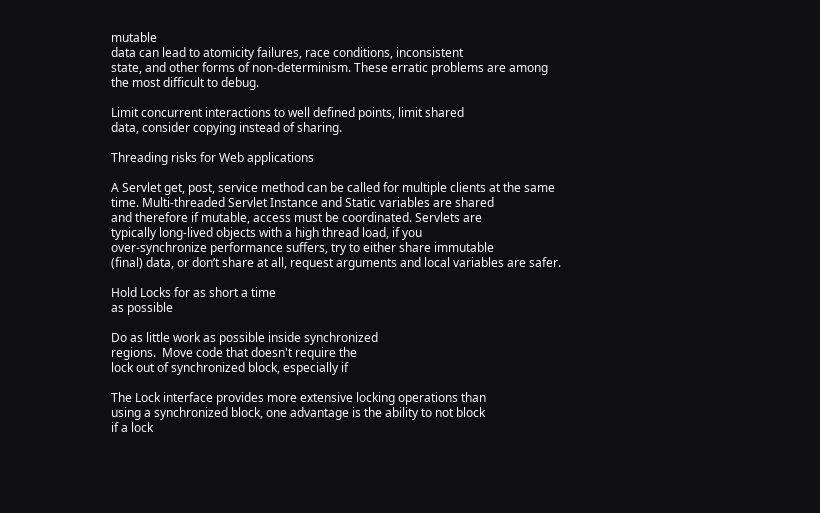mutable
data can lead to atomicity failures, race conditions, inconsistent
state, and other forms of non-determinism. These erratic problems are among
the most difficult to debug.

Limit concurrent interactions to well defined points, limit shared
data, consider copying instead of sharing.

Threading risks for Web applications

A Servlet get, post, service method can be called for multiple clients at the same
time. Multi-threaded Servlet Instance and Static variables are shared
and therefore if mutable, access must be coordinated. Servlets are
typically long-lived objects with a high thread load, if you
over-synchronize performance suffers, try to either share immutable
(final) data, or don’t share at all, request arguments and local variables are safer.

Hold Locks for as short a time
as possible

Do as little work as possible inside synchronized
regions.  Move code that doesn't require the
lock out of synchronized block, especially if

The Lock interface provides more extensive locking operations than
using a synchronized block, one advantage is the ability to not block
if a lock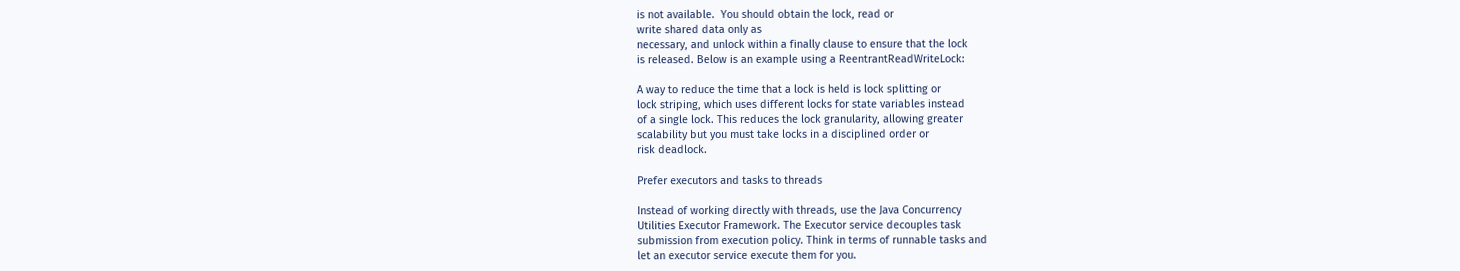is not available.  You should obtain the lock, read or
write shared data only as
necessary, and unlock within a finally clause to ensure that the lock
is released. Below is an example using a ReentrantReadWriteLock:

A way to reduce the time that a lock is held is lock splitting or
lock striping, which uses different locks for state variables instead
of a single lock. This reduces the lock granularity, allowing greater
scalability but you must take locks in a disciplined order or
risk deadlock.

Prefer executors and tasks to threads

Instead of working directly with threads, use the Java Concurrency
Utilities Executor Framework. The Executor service decouples task
submission from execution policy. Think in terms of runnable tasks and
let an executor service execute them for you.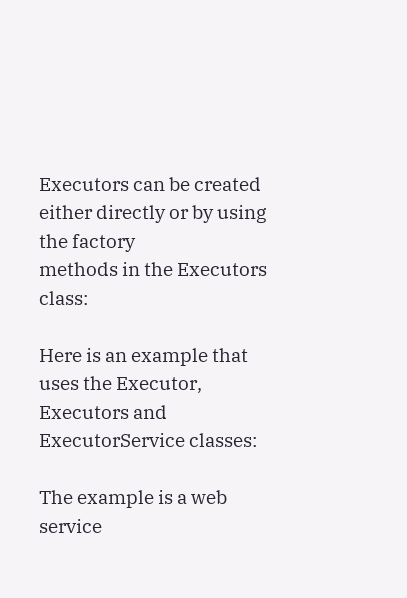Executors can be created either directly or by using the factory
methods in the Executors class:

Here is an example that uses the Executor, Executors and
ExecutorService classes:

The example is a web service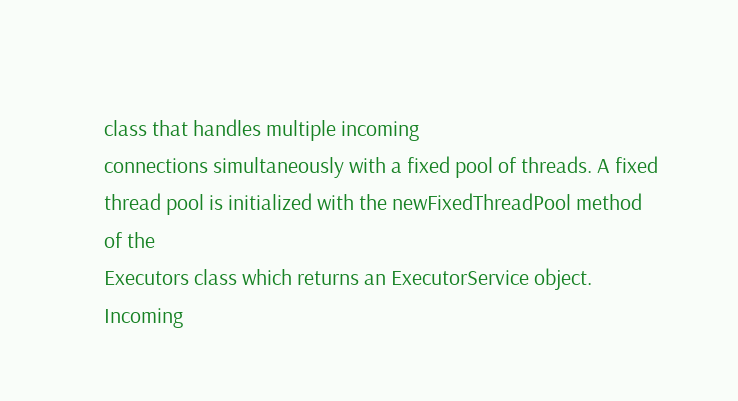class that handles multiple incoming
connections simultaneously with a fixed pool of threads. A fixed
thread pool is initialized with the newFixedThreadPool method of the
Executors class which returns an ExecutorService object. Incoming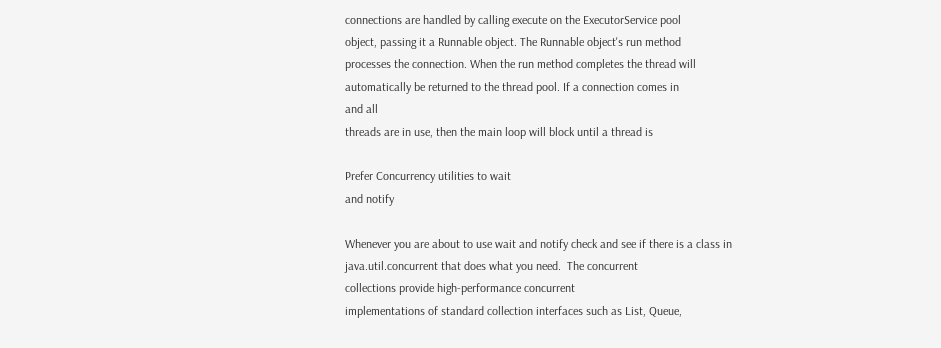connections are handled by calling execute on the ExecutorService pool
object, passing it a Runnable object. The Runnable object's run method
processes the connection. When the run method completes the thread will
automatically be returned to the thread pool. If a connection comes in
and all
threads are in use, then the main loop will block until a thread is

Prefer Concurrency utilities to wait
and notify

Whenever you are about to use wait and notify check and see if there is a class in
java.util.concurrent that does what you need.  The concurrent
collections provide high-performance concurrent
implementations of standard collection interfaces such as List, Queue,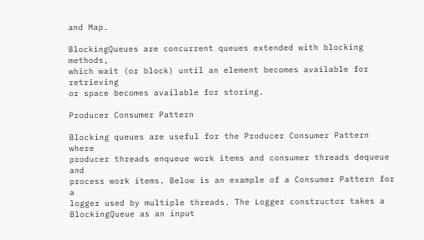and Map.

BlockingQueues are concurrent queues extended with blocking methods,
which wait (or block) until an element becomes available for retrieving
or space becomes available for storing.

Producer Consumer Pattern

Blocking queues are useful for the Producer Consumer Pattern where
producer threads enqueue work items and consumer threads dequeue and
process work items. Below is an example of a Consumer Pattern for a
logger used by multiple threads. The Logger constructor takes a
BlockingQueue as an input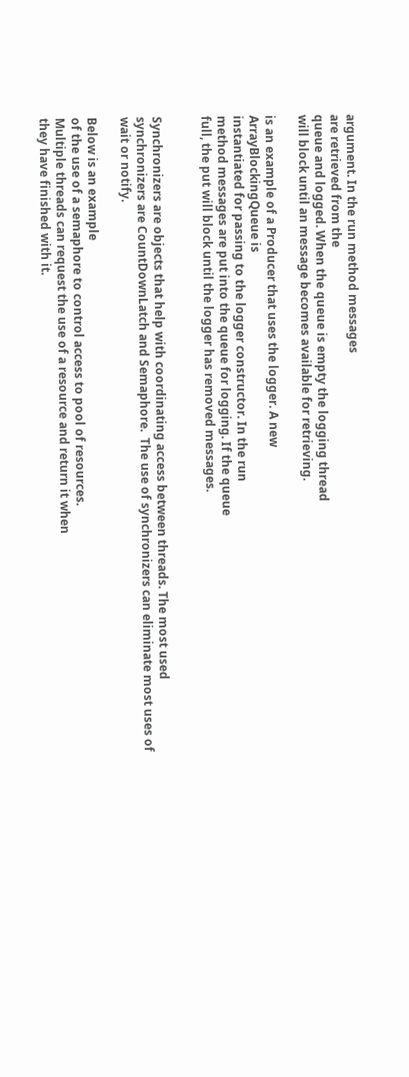argument. In the run method messages
are retrieved from the
queue and logged. When the queue is empty the logging thread
will block until an message becomes available for retrieving.

is an example of a Producer that uses the logger. A new
ArrayBlockingQueue is
instantiated for passing to the logger constructor. In the run
method messages are put into the queue for logging. If the queue
full, the put will block until the logger has removed messages.


Synchronizers are objects that help with coordinating access between threads. The most used
synchronizers are CountDownLatch and Semaphore.  The use of synchronizers can eliminate most uses of
wait or notify.

Below is an example
of the use of a semaphore to control access to pool of resources.
Multiple threads can request the use of a resource and return it when
they have finished with it.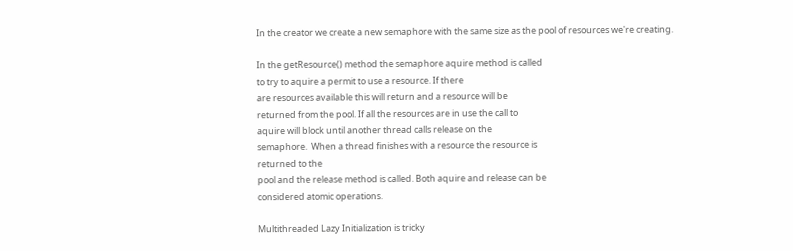In the creator we create a new semaphore with the same size as the pool of resources we're creating.

In the getResource() method the semaphore aquire method is called
to try to aquire a permit to use a resource. If there
are resources available this will return and a resource will be
returned from the pool. If all the resources are in use the call to
aquire will block until another thread calls release on the
semaphore.  When a thread finishes with a resource the resource is
returned to the
pool and the release method is called. Both aquire and release can be
considered atomic operations.

Multithreaded Lazy Initialization is tricky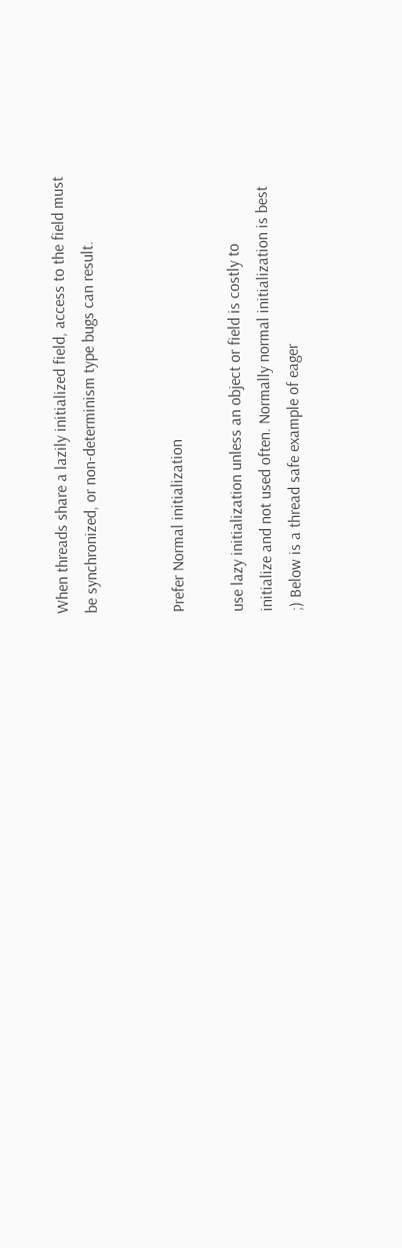When threads share a lazily initialized field, access to the field must
be synchronized, or non-determinism type bugs can result.


Prefer Normal initialization

use lazy initialization unless an object or field is costly to
initialize and not used often. Normally normal initialization is best
;) Below is a thread safe example of eager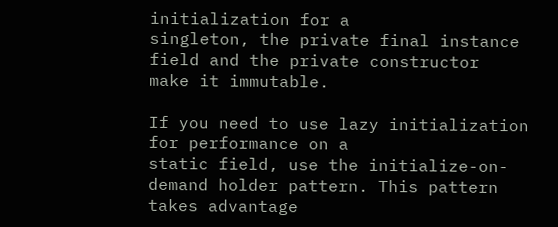initialization for a
singleton, the private final instance field and the private constructor
make it immutable.

If you need to use lazy initialization for performance on a
static field, use the initialize-on-demand holder pattern. This pattern takes advantage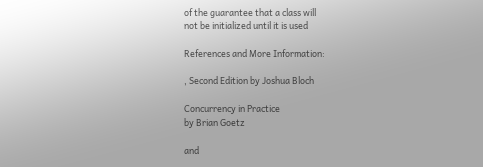of the guarantee that a class will
not be initialized until it is used

References and More Information:

, Second Edition by Joshua Bloch

Concurrency in Practice
by Brian Goetz

and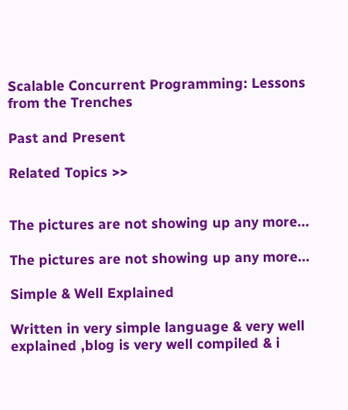Scalable Concurrent Programming: Lessons from the Trenches

Past and Present

Related Topics >>


The pictures are not showing up any more...

The pictures are not showing up any more...

Simple & Well Explained

Written in very simple language & very well explained ,blog is very well compiled & i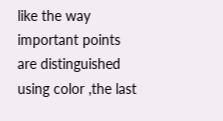like the way important points are distinguished using color ,the last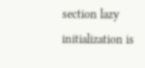section lazy initialization is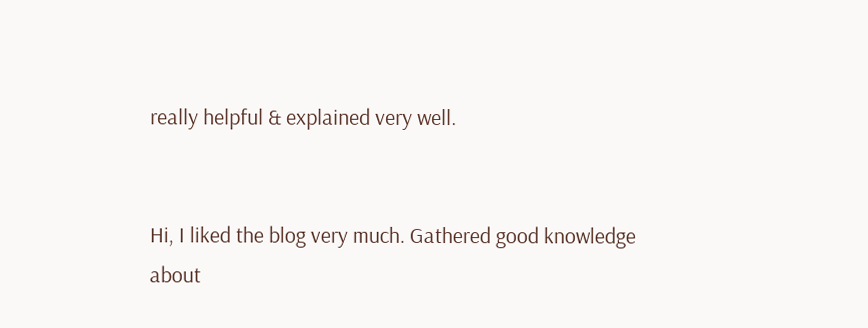really helpful & explained very well.


Hi, I liked the blog very much. Gathered good knowledge about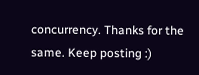concurrency. Thanks for the same. Keep posting :)